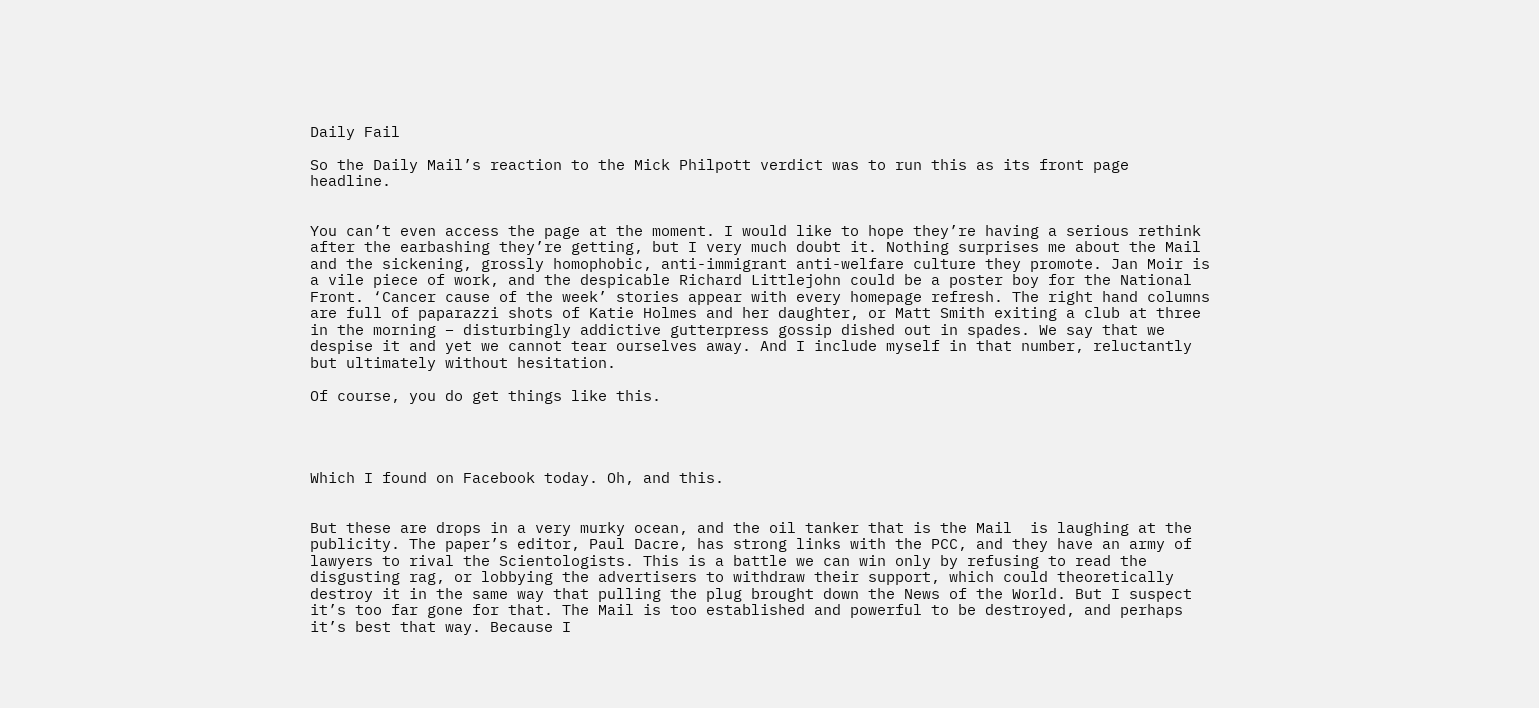Daily Fail

So the Daily Mail’s reaction to the Mick Philpott verdict was to run this as its front page headline.


You can’t even access the page at the moment. I would like to hope they’re having a serious rethink after the earbashing they’re getting, but I very much doubt it. Nothing surprises me about the Mail and the sickening, grossly homophobic, anti-immigrant anti-welfare culture they promote. Jan Moir is a vile piece of work, and the despicable Richard Littlejohn could be a poster boy for the National Front. ‘Cancer cause of the week’ stories appear with every homepage refresh. The right hand columns are full of paparazzi shots of Katie Holmes and her daughter, or Matt Smith exiting a club at three in the morning – disturbingly addictive gutterpress gossip dished out in spades. We say that we despise it and yet we cannot tear ourselves away. And I include myself in that number, reluctantly but ultimately without hesitation.

Of course, you do get things like this.




Which I found on Facebook today. Oh, and this.


But these are drops in a very murky ocean, and the oil tanker that is the Mail  is laughing at the publicity. The paper’s editor, Paul Dacre, has strong links with the PCC, and they have an army of lawyers to rival the Scientologists. This is a battle we can win only by refusing to read the disgusting rag, or lobbying the advertisers to withdraw their support, which could theoretically destroy it in the same way that pulling the plug brought down the News of the World. But I suspect it’s too far gone for that. The Mail is too established and powerful to be destroyed, and perhaps it’s best that way. Because I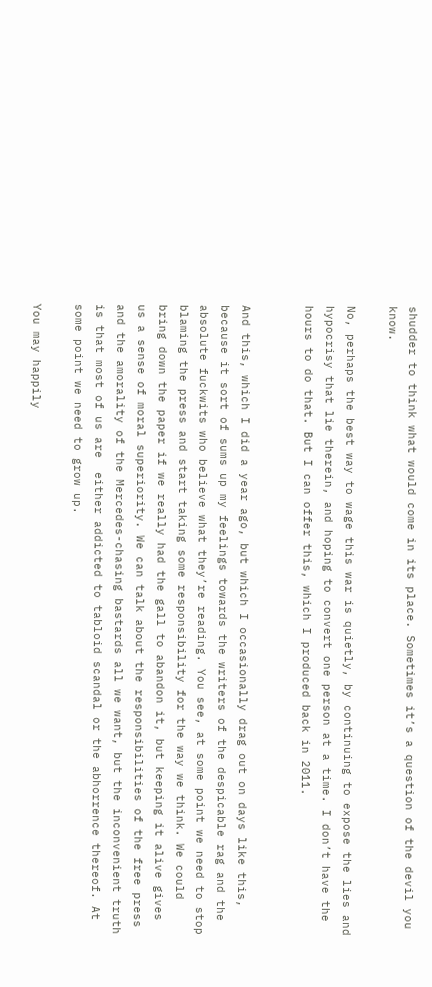shudder to think what would come in its place. Sometimes it’s a question of the devil you know.

No, perhaps the best way to wage this war is quietly, by continuing to expose the lies and hypocrisy that lie therein, and hoping to convert one person at a time. I don’t have the hours to do that. But I can offer this, which I produced back in 2011.


And this, which I did a year ago, but which I occasionally drag out on days like this, because it sort of sums up my feelings towards the writers of the despicable rag and the absolute fuckwits who believe what they’re reading. You see, at some point we need to stop blaming the press and start taking some responsibility for the way we think. We could bring down the paper if we really had the gall to abandon it, but keeping it alive gives us a sense of moral superiority. We can talk about the responsibilities of the free press and the amorality of the Mercedes-chasing bastards all we want, but the inconvenient truth is that most of us are  either addicted to tabloid scandal or the abhorrence thereof. At some point we need to grow up.

You may happily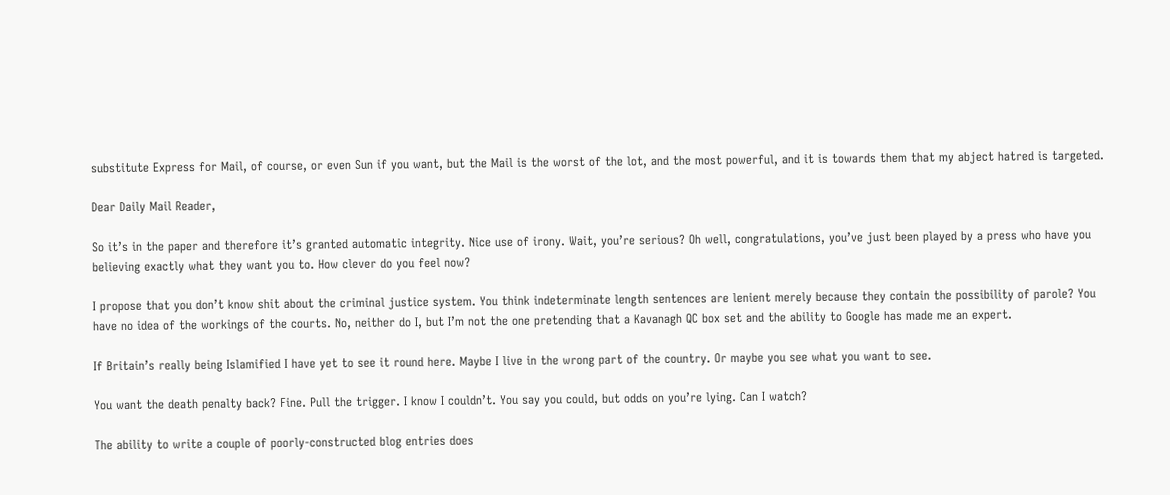substitute Express for Mail, of course, or even Sun if you want, but the Mail is the worst of the lot, and the most powerful, and it is towards them that my abject hatred is targeted.

Dear Daily Mail Reader,

So it’s in the paper and therefore it’s granted automatic integrity. Nice use of irony. Wait, you’re serious? Oh well, congratulations, you’ve just been played by a press who have you believing exactly what they want you to. How clever do you feel now?

I propose that you don’t know shit about the criminal justice system. You think indeterminate length sentences are lenient merely because they contain the possibility of parole? You have no idea of the workings of the courts. No, neither do I, but I’m not the one pretending that a Kavanagh QC box set and the ability to Google has made me an expert.

If Britain’s really being Islamified I have yet to see it round here. Maybe I live in the wrong part of the country. Or maybe you see what you want to see.

You want the death penalty back? Fine. Pull the trigger. I know I couldn’t. You say you could, but odds on you’re lying. Can I watch?

The ability to write a couple of poorly-constructed blog entries does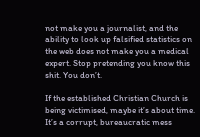not make you a journalist, and the ability to look up falsified statistics on the web does not make you a medical expert. Stop pretending you know this shit. You don’t.

If the established Christian Church is being victimised, maybe it’s about time. It’s a corrupt, bureaucratic mess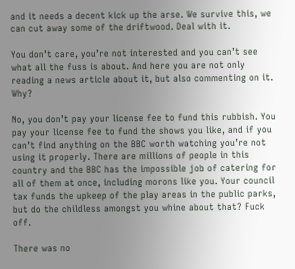and it needs a decent kick up the arse. We survive this, we can cut away some of the driftwood. Deal with it.

You don’t care, you’re not interested and you can’t see what all the fuss is about. And here you are not only reading a news article about it, but also commenting on it. Why?

No, you don’t pay your license fee to fund this rubbish. You pay your license fee to fund the shows you like, and if you can’t find anything on the BBC worth watching you’re not using it properly. There are millions of people in this country and the BBC has the impossible job of catering for all of them at once, including morons like you. Your council tax funds the upkeep of the play areas in the public parks, but do the childless amongst you whine about that? Fuck off.

There was no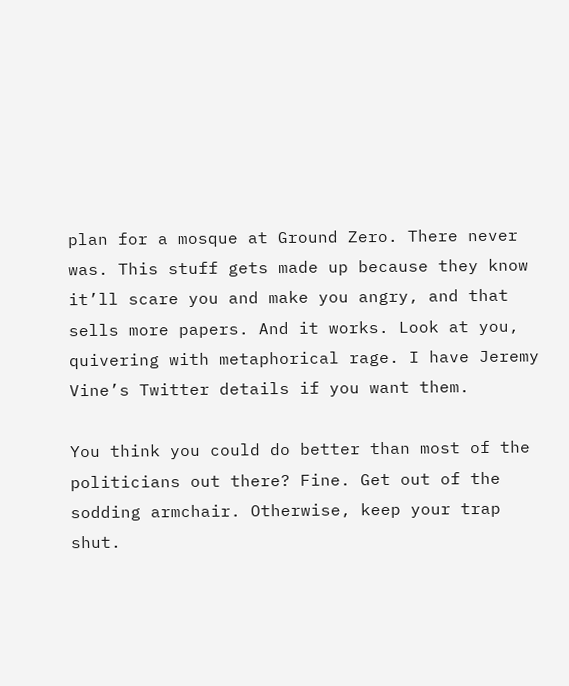plan for a mosque at Ground Zero. There never was. This stuff gets made up because they know it’ll scare you and make you angry, and that sells more papers. And it works. Look at you, quivering with metaphorical rage. I have Jeremy Vine’s Twitter details if you want them.

You think you could do better than most of the politicians out there? Fine. Get out of the sodding armchair. Otherwise, keep your trap shut.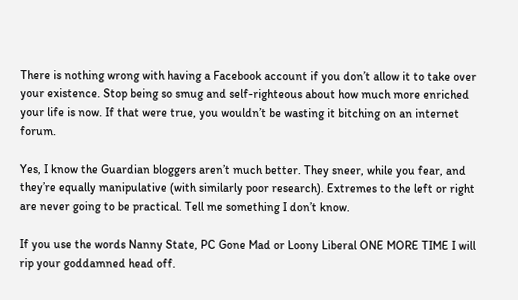There is nothing wrong with having a Facebook account if you don’t allow it to take over your existence. Stop being so smug and self-righteous about how much more enriched your life is now. If that were true, you wouldn’t be wasting it bitching on an internet forum.

Yes, I know the Guardian bloggers aren’t much better. They sneer, while you fear, and they’re equally manipulative (with similarly poor research). Extremes to the left or right are never going to be practical. Tell me something I don’t know.

If you use the words Nanny State, PC Gone Mad or Loony Liberal ONE MORE TIME I will rip your goddamned head off.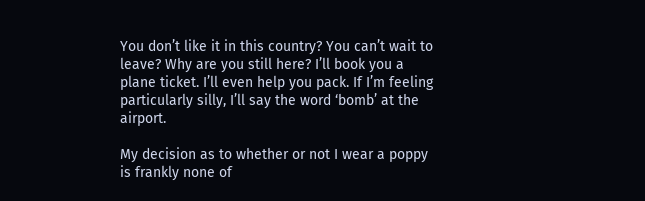You don’t like it in this country? You can’t wait to leave? Why are you still here? I’ll book you a plane ticket. I’ll even help you pack. If I’m feeling particularly silly, I’ll say the word ‘bomb’ at the airport.

My decision as to whether or not I wear a poppy is frankly none of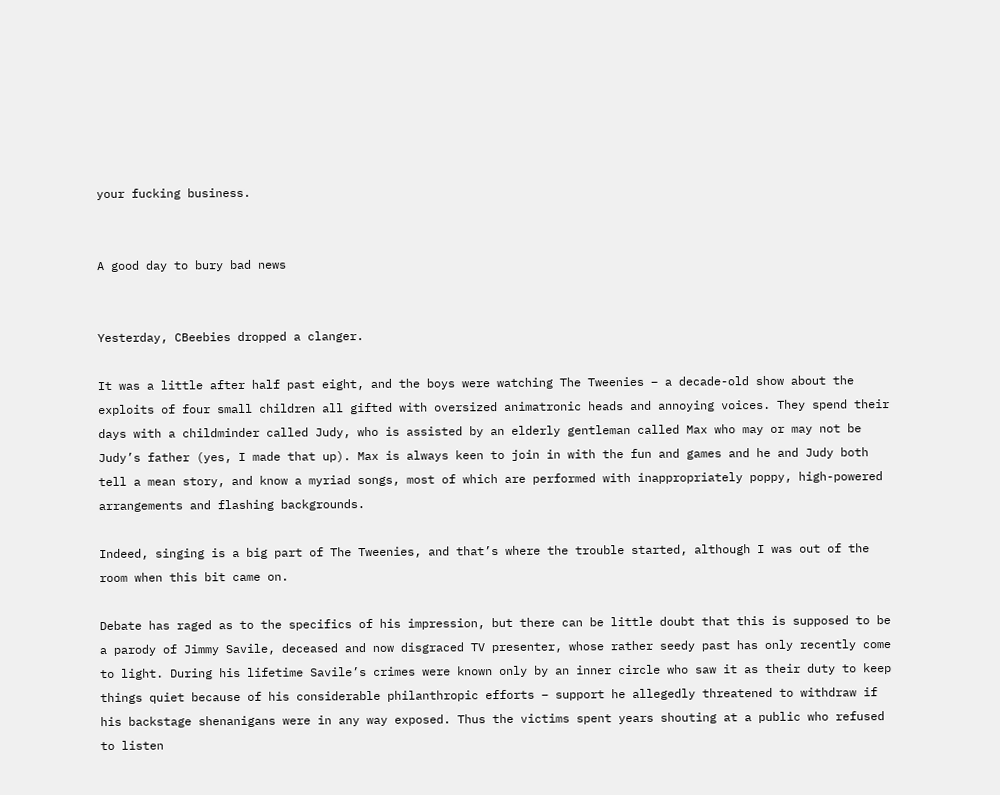your fucking business.


A good day to bury bad news


Yesterday, CBeebies dropped a clanger.

It was a little after half past eight, and the boys were watching The Tweenies – a decade-old show about the exploits of four small children all gifted with oversized animatronic heads and annoying voices. They spend their days with a childminder called Judy, who is assisted by an elderly gentleman called Max who may or may not be Judy’s father (yes, I made that up). Max is always keen to join in with the fun and games and he and Judy both tell a mean story, and know a myriad songs, most of which are performed with inappropriately poppy, high-powered arrangements and flashing backgrounds.

Indeed, singing is a big part of The Tweenies, and that’s where the trouble started, although I was out of the room when this bit came on.

Debate has raged as to the specifics of his impression, but there can be little doubt that this is supposed to be a parody of Jimmy Savile, deceased and now disgraced TV presenter, whose rather seedy past has only recently come to light. During his lifetime Savile’s crimes were known only by an inner circle who saw it as their duty to keep things quiet because of his considerable philanthropic efforts – support he allegedly threatened to withdraw if his backstage shenanigans were in any way exposed. Thus the victims spent years shouting at a public who refused to listen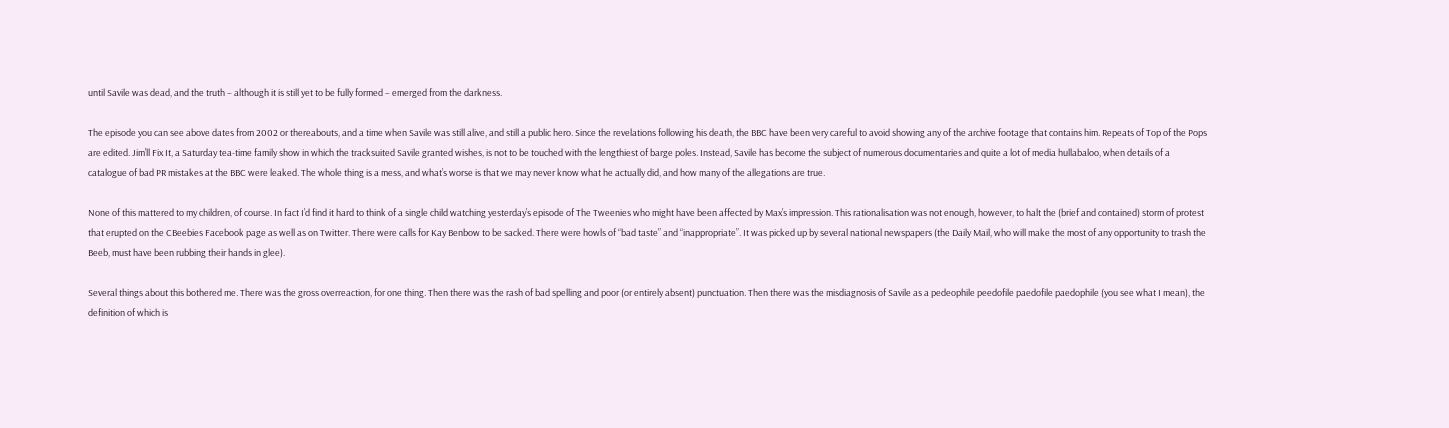until Savile was dead, and the truth – although it is still yet to be fully formed – emerged from the darkness.

The episode you can see above dates from 2002 or thereabouts, and a time when Savile was still alive, and still a public hero. Since the revelations following his death, the BBC have been very careful to avoid showing any of the archive footage that contains him. Repeats of Top of the Pops are edited. Jim’ll Fix It, a Saturday tea-time family show in which the tracksuited Savile granted wishes, is not to be touched with the lengthiest of barge poles. Instead, Savile has become the subject of numerous documentaries and quite a lot of media hullabaloo, when details of a catalogue of bad PR mistakes at the BBC were leaked. The whole thing is a mess, and what’s worse is that we may never know what he actually did, and how many of the allegations are true.

None of this mattered to my children, of course. In fact I’d find it hard to think of a single child watching yesterday’s episode of The Tweenies who might have been affected by Max’s impression. This rationalisation was not enough, however, to halt the (brief and contained) storm of protest that erupted on the CBeebies Facebook page as well as on Twitter. There were calls for Kay Benbow to be sacked. There were howls of “bad taste” and “inappropriate”. It was picked up by several national newspapers (the Daily Mail, who will make the most of any opportunity to trash the Beeb, must have been rubbing their hands in glee).

Several things about this bothered me. There was the gross overreaction, for one thing. Then there was the rash of bad spelling and poor (or entirely absent) punctuation. Then there was the misdiagnosis of Savile as a pedeophile peedofile paedofile paedophile (you see what I mean), the definition of which is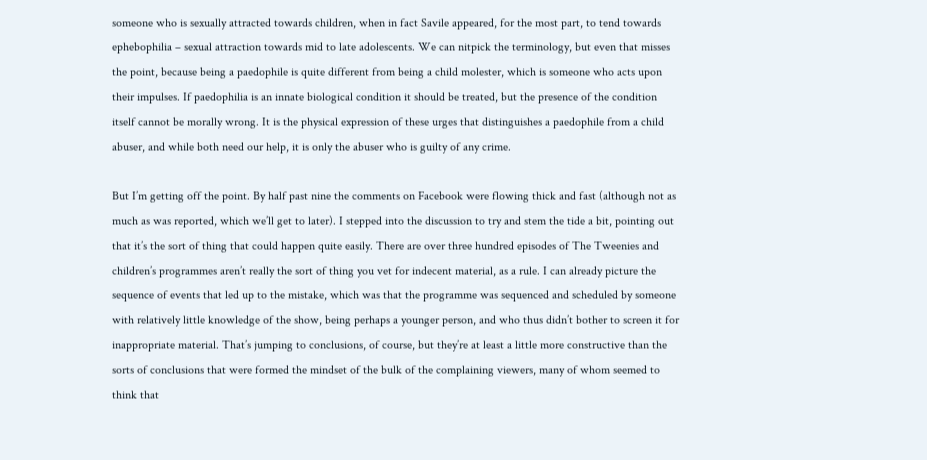someone who is sexually attracted towards children, when in fact Savile appeared, for the most part, to tend towards ephebophilia – sexual attraction towards mid to late adolescents. We can nitpick the terminology, but even that misses the point, because being a paedophile is quite different from being a child molester, which is someone who acts upon their impulses. If paedophilia is an innate biological condition it should be treated, but the presence of the condition itself cannot be morally wrong. It is the physical expression of these urges that distinguishes a paedophile from a child abuser, and while both need our help, it is only the abuser who is guilty of any crime.

But I’m getting off the point. By half past nine the comments on Facebook were flowing thick and fast (although not as much as was reported, which we’ll get to later). I stepped into the discussion to try and stem the tide a bit, pointing out that it’s the sort of thing that could happen quite easily. There are over three hundred episodes of The Tweenies and children’s programmes aren’t really the sort of thing you vet for indecent material, as a rule. I can already picture the sequence of events that led up to the mistake, which was that the programme was sequenced and scheduled by someone with relatively little knowledge of the show, being perhaps a younger person, and who thus didn’t bother to screen it for inappropriate material. That’s jumping to conclusions, of course, but they’re at least a little more constructive than the sorts of conclusions that were formed the mindset of the bulk of the complaining viewers, many of whom seemed to think that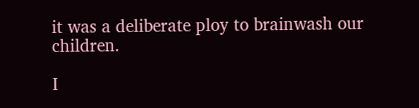it was a deliberate ploy to brainwash our children.

I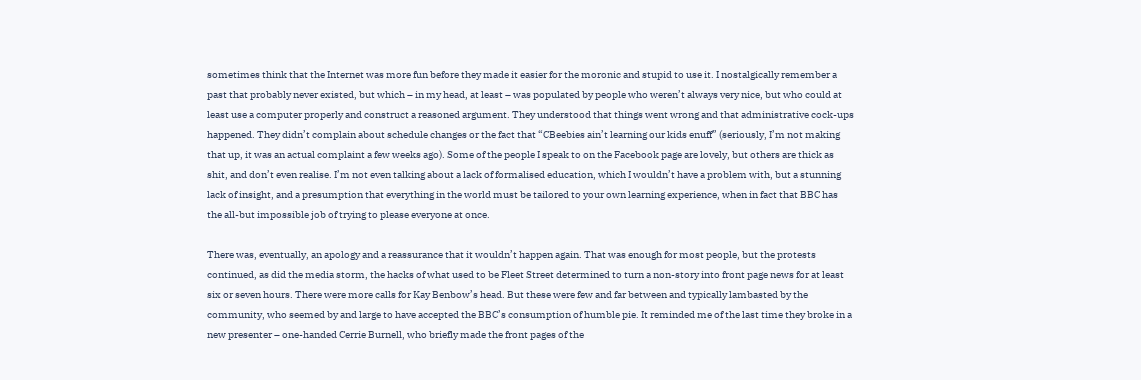sometimes think that the Internet was more fun before they made it easier for the moronic and stupid to use it. I nostalgically remember a past that probably never existed, but which – in my head, at least – was populated by people who weren’t always very nice, but who could at least use a computer properly and construct a reasoned argument. They understood that things went wrong and that administrative cock-ups happened. They didn’t complain about schedule changes or the fact that “CBeebies ain’t learning our kids enuff” (seriously, I’m not making that up, it was an actual complaint a few weeks ago). Some of the people I speak to on the Facebook page are lovely, but others are thick as shit, and don’t even realise. I’m not even talking about a lack of formalised education, which I wouldn’t have a problem with, but a stunning lack of insight, and a presumption that everything in the world must be tailored to your own learning experience, when in fact that BBC has the all-but impossible job of trying to please everyone at once.

There was, eventually, an apology and a reassurance that it wouldn’t happen again. That was enough for most people, but the protests continued, as did the media storm, the hacks of what used to be Fleet Street determined to turn a non-story into front page news for at least six or seven hours. There were more calls for Kay Benbow’s head. But these were few and far between and typically lambasted by the community, who seemed by and large to have accepted the BBC’s consumption of humble pie. It reminded me of the last time they broke in a new presenter – one-handed Cerrie Burnell, who briefly made the front pages of the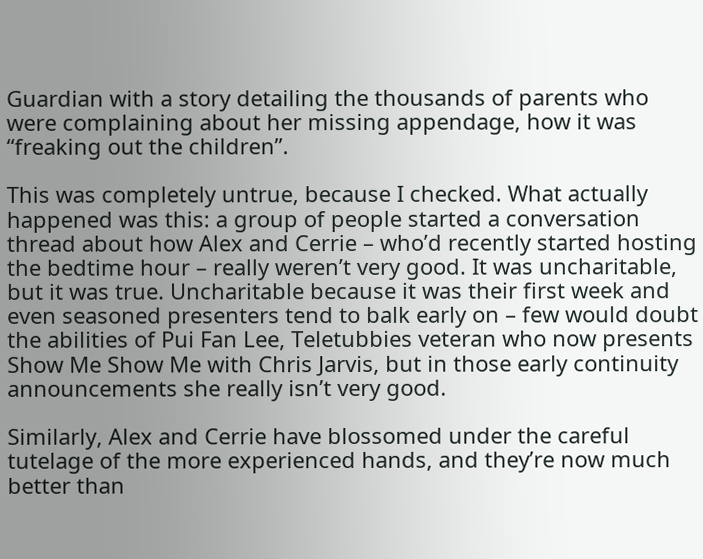Guardian with a story detailing the thousands of parents who were complaining about her missing appendage, how it was “freaking out the children”.

This was completely untrue, because I checked. What actually happened was this: a group of people started a conversation thread about how Alex and Cerrie – who’d recently started hosting the bedtime hour – really weren’t very good. It was uncharitable, but it was true. Uncharitable because it was their first week and even seasoned presenters tend to balk early on – few would doubt the abilities of Pui Fan Lee, Teletubbies veteran who now presents Show Me Show Me with Chris Jarvis, but in those early continuity announcements she really isn’t very good.

Similarly, Alex and Cerrie have blossomed under the careful tutelage of the more experienced hands, and they’re now much better than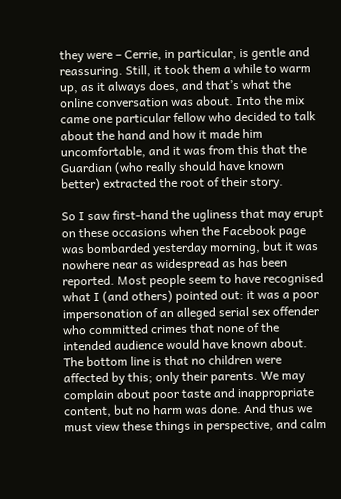they were – Cerrie, in particular, is gentle and reassuring. Still, it took them a while to warm up, as it always does, and that’s what the online conversation was about. Into the mix came one particular fellow who decided to talk about the hand and how it made him uncomfortable, and it was from this that the Guardian (who really should have known better) extracted the root of their story.

So I saw first-hand the ugliness that may erupt on these occasions when the Facebook page was bombarded yesterday morning, but it was nowhere near as widespread as has been reported. Most people seem to have recognised what I (and others) pointed out: it was a poor impersonation of an alleged serial sex offender who committed crimes that none of the intended audience would have known about. The bottom line is that no children were affected by this; only their parents. We may complain about poor taste and inappropriate content, but no harm was done. And thus we must view these things in perspective, and calm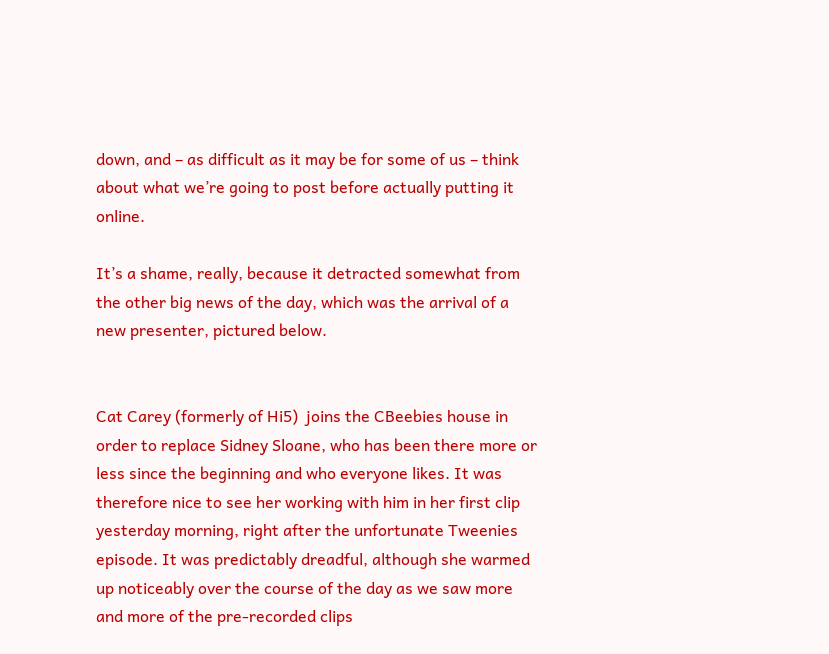down, and – as difficult as it may be for some of us – think about what we’re going to post before actually putting it online.

It’s a shame, really, because it detracted somewhat from the other big news of the day, which was the arrival of a new presenter, pictured below.


Cat Carey (formerly of Hi5)  joins the CBeebies house in order to replace Sidney Sloane, who has been there more or less since the beginning and who everyone likes. It was therefore nice to see her working with him in her first clip yesterday morning, right after the unfortunate Tweenies episode. It was predictably dreadful, although she warmed up noticeably over the course of the day as we saw more and more of the pre-recorded clips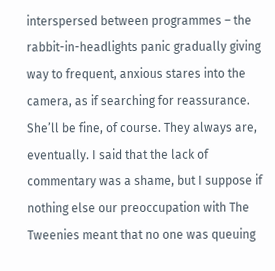interspersed between programmes – the rabbit-in-headlights panic gradually giving way to frequent, anxious stares into the camera, as if searching for reassurance. She’ll be fine, of course. They always are, eventually. I said that the lack of commentary was a shame, but I suppose if nothing else our preoccupation with The Tweenies meant that no one was queuing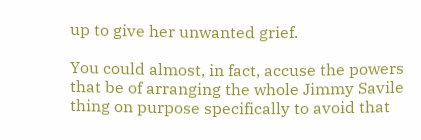up to give her unwanted grief.

You could almost, in fact, accuse the powers that be of arranging the whole Jimmy Savile thing on purpose specifically to avoid that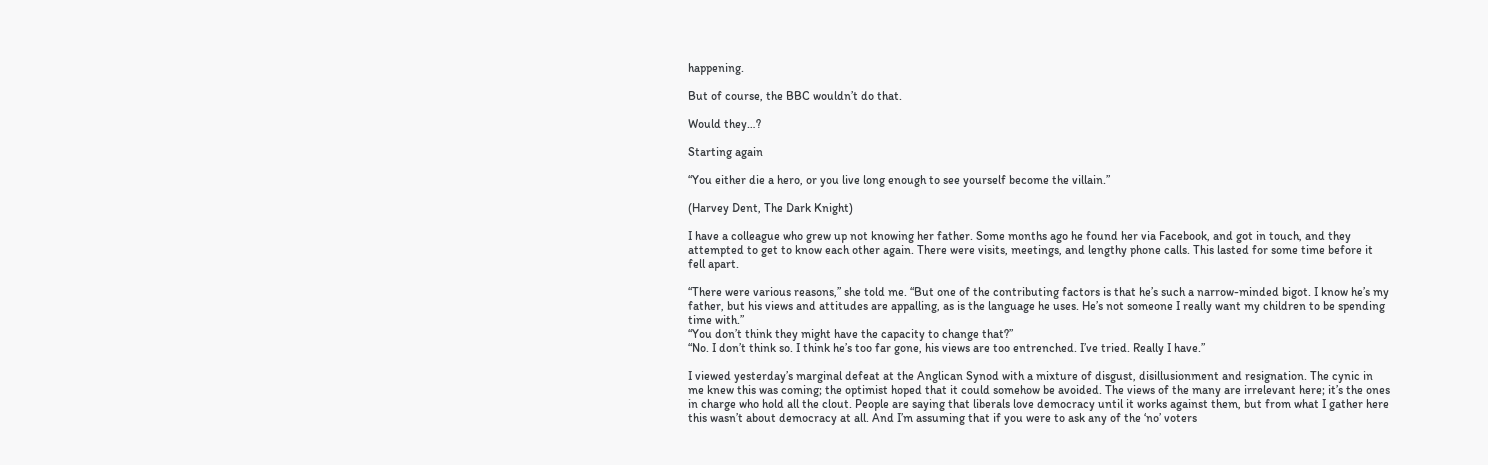happening.

But of course, the BBC wouldn’t do that.

Would they…?

Starting again

“You either die a hero, or you live long enough to see yourself become the villain.”

(Harvey Dent, The Dark Knight)

I have a colleague who grew up not knowing her father. Some months ago he found her via Facebook, and got in touch, and they attempted to get to know each other again. There were visits, meetings, and lengthy phone calls. This lasted for some time before it fell apart.

“There were various reasons,” she told me. “But one of the contributing factors is that he’s such a narrow-minded bigot. I know he’s my father, but his views and attitudes are appalling, as is the language he uses. He’s not someone I really want my children to be spending time with.”
“You don’t think they might have the capacity to change that?”
“No. I don’t think so. I think he’s too far gone, his views are too entrenched. I’ve tried. Really I have.”

I viewed yesterday’s marginal defeat at the Anglican Synod with a mixture of disgust, disillusionment and resignation. The cynic in me knew this was coming; the optimist hoped that it could somehow be avoided. The views of the many are irrelevant here; it’s the ones in charge who hold all the clout. People are saying that liberals love democracy until it works against them, but from what I gather here this wasn’t about democracy at all. And I’m assuming that if you were to ask any of the ‘no’ voters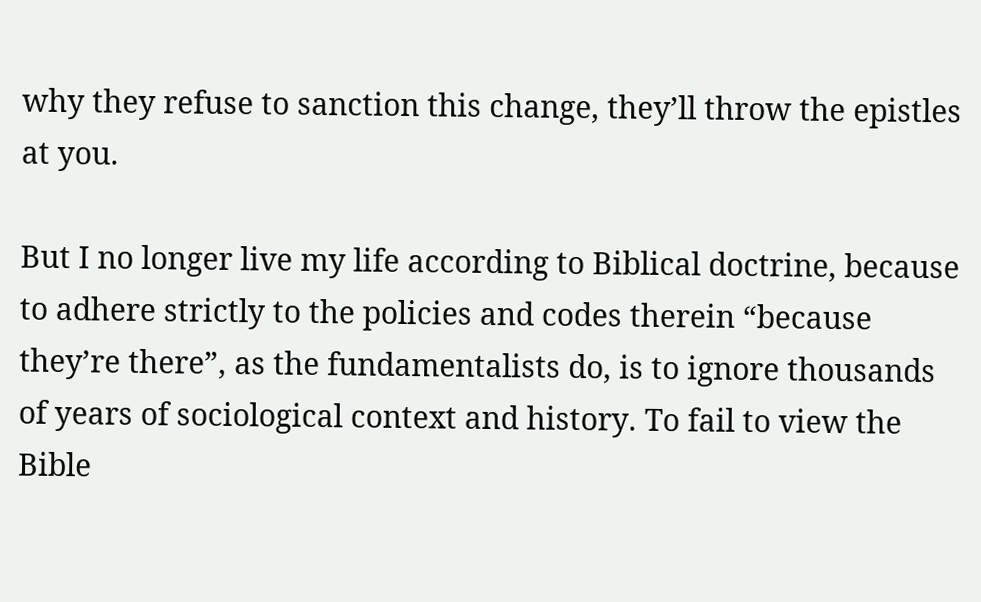why they refuse to sanction this change, they’ll throw the epistles at you.

But I no longer live my life according to Biblical doctrine, because to adhere strictly to the policies and codes therein “because they’re there”, as the fundamentalists do, is to ignore thousands of years of sociological context and history. To fail to view the Bible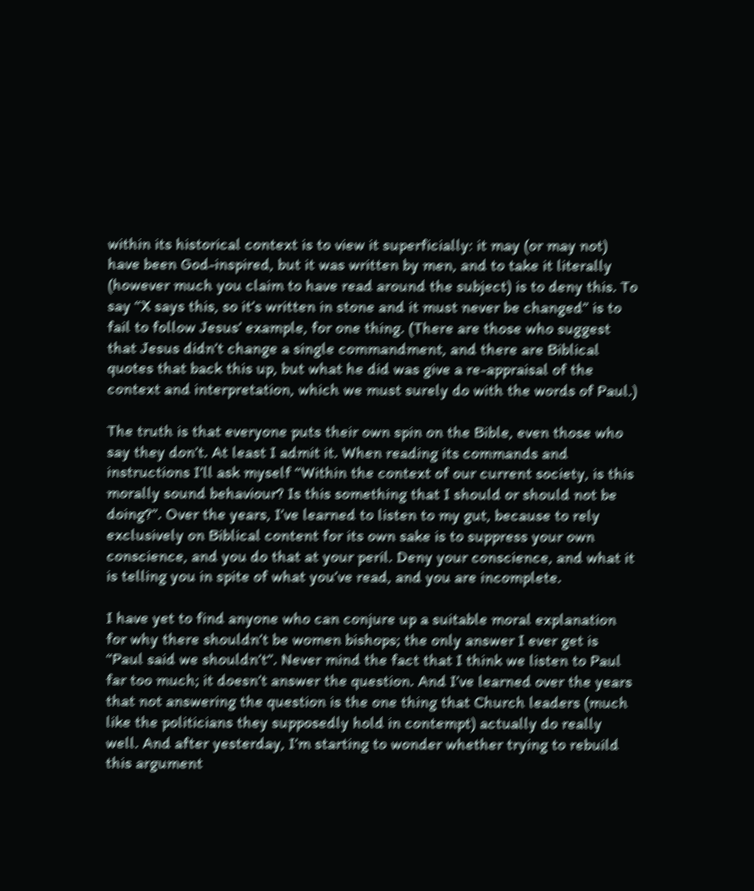within its historical context is to view it superficially: it may (or may not) have been God-inspired, but it was written by men, and to take it literally (however much you claim to have read around the subject) is to deny this. To say “X says this, so it’s written in stone and it must never be changed” is to fail to follow Jesus’ example, for one thing. (There are those who suggest that Jesus didn’t change a single commandment, and there are Biblical quotes that back this up, but what he did was give a re-appraisal of the context and interpretation, which we must surely do with the words of Paul.)

The truth is that everyone puts their own spin on the Bible, even those who say they don’t. At least I admit it. When reading its commands and instructions I’ll ask myself “Within the context of our current society, is this morally sound behaviour? Is this something that I should or should not be doing?”. Over the years, I’ve learned to listen to my gut, because to rely exclusively on Biblical content for its own sake is to suppress your own conscience, and you do that at your peril. Deny your conscience, and what it is telling you in spite of what you’ve read, and you are incomplete.

I have yet to find anyone who can conjure up a suitable moral explanation for why there shouldn’t be women bishops; the only answer I ever get is “Paul said we shouldn’t”. Never mind the fact that I think we listen to Paul far too much; it doesn’t answer the question. And I’ve learned over the years that not answering the question is the one thing that Church leaders (much like the politicians they supposedly hold in contempt) actually do really well. And after yesterday, I’m starting to wonder whether trying to rebuild this argument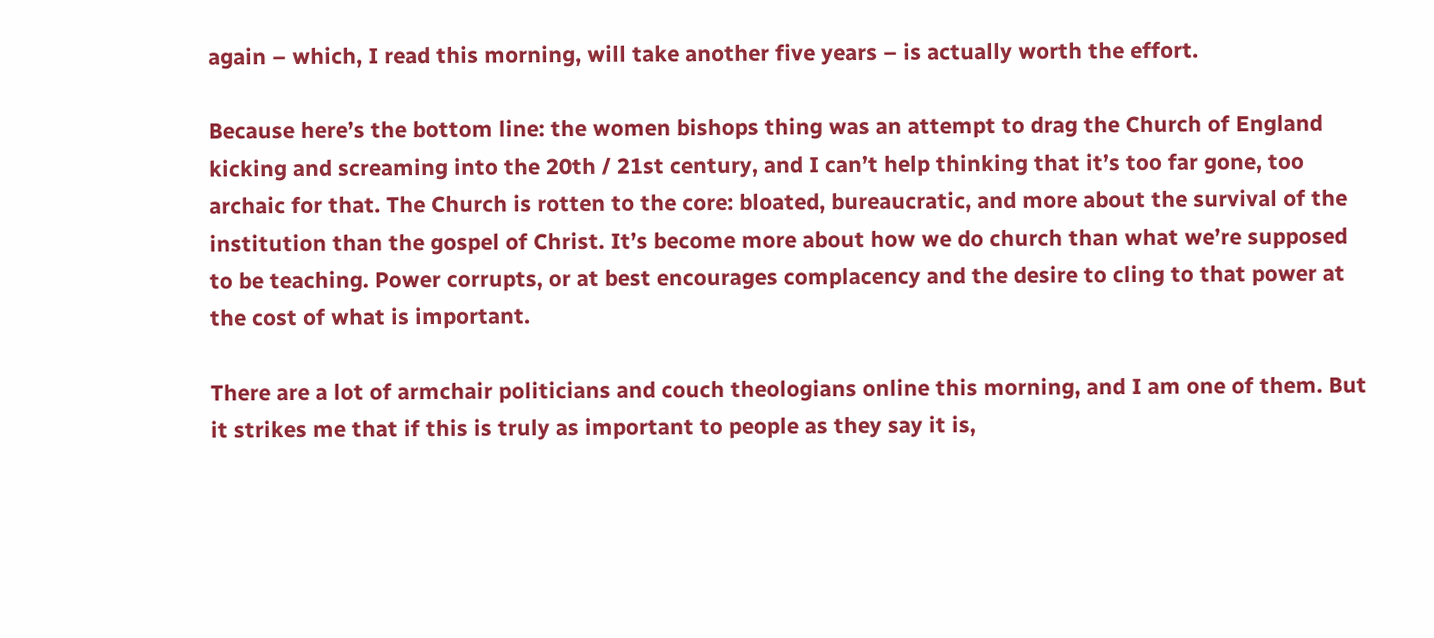again – which, I read this morning, will take another five years – is actually worth the effort.

Because here’s the bottom line: the women bishops thing was an attempt to drag the Church of England kicking and screaming into the 20th / 21st century, and I can’t help thinking that it’s too far gone, too archaic for that. The Church is rotten to the core: bloated, bureaucratic, and more about the survival of the institution than the gospel of Christ. It’s become more about how we do church than what we’re supposed to be teaching. Power corrupts, or at best encourages complacency and the desire to cling to that power at the cost of what is important.

There are a lot of armchair politicians and couch theologians online this morning, and I am one of them. But it strikes me that if this is truly as important to people as they say it is,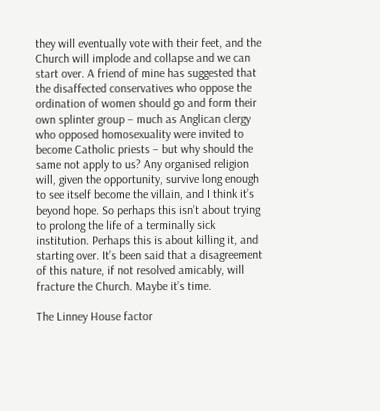they will eventually vote with their feet, and the Church will implode and collapse and we can start over. A friend of mine has suggested that the disaffected conservatives who oppose the ordination of women should go and form their own splinter group – much as Anglican clergy who opposed homosexuality were invited to become Catholic priests – but why should the same not apply to us? Any organised religion will, given the opportunity, survive long enough to see itself become the villain, and I think it’s beyond hope. So perhaps this isn’t about trying to prolong the life of a terminally sick institution. Perhaps this is about killing it, and starting over. It’s been said that a disagreement of this nature, if not resolved amicably, will fracture the Church. Maybe it’s time.

The Linney House factor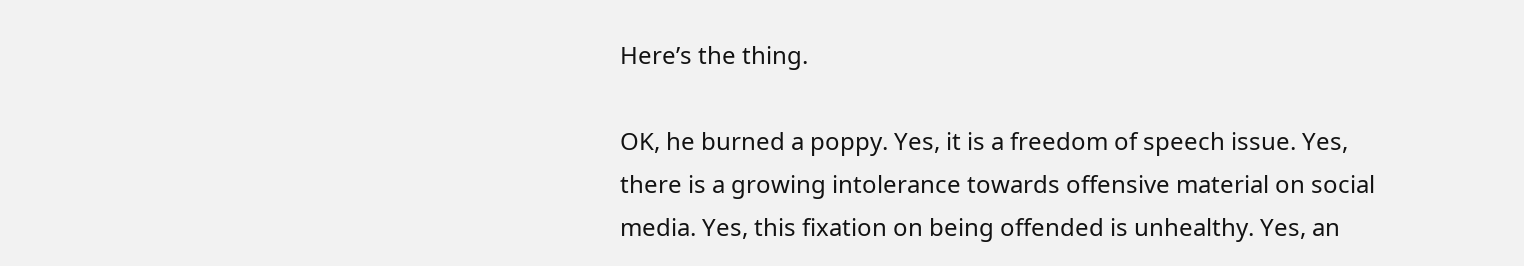Here’s the thing.

OK, he burned a poppy. Yes, it is a freedom of speech issue. Yes, there is a growing intolerance towards offensive material on social media. Yes, this fixation on being offended is unhealthy. Yes, an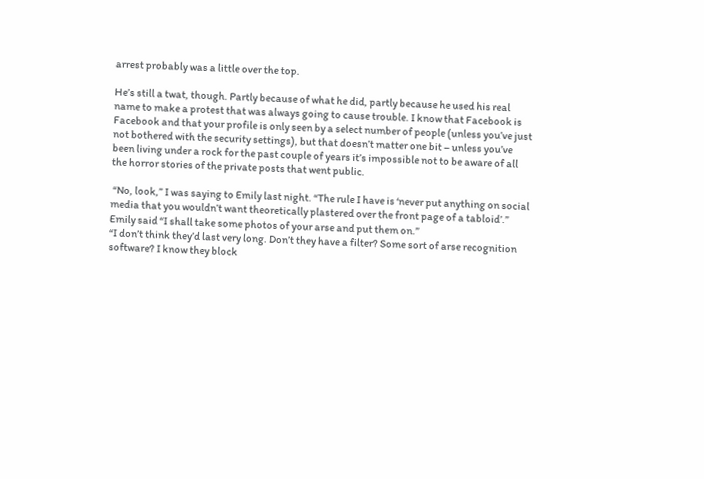arrest probably was a little over the top.

He’s still a twat, though. Partly because of what he did, partly because he used his real name to make a protest that was always going to cause trouble. I know that Facebook is Facebook and that your profile is only seen by a select number of people (unless you’ve just not bothered with the security settings), but that doesn’t matter one bit – unless you’ve been living under a rock for the past couple of years it’s impossible not to be aware of all the horror stories of the private posts that went public.

 “No, look,” I was saying to Emily last night. “The rule I have is ‘never put anything on social media that you wouldn’t want theoretically plastered over the front page of a tabloid’.”
Emily said “I shall take some photos of your arse and put them on.”
“I don’t think they’d last very long. Don’t they have a filter? Some sort of arse recognition software? I know they block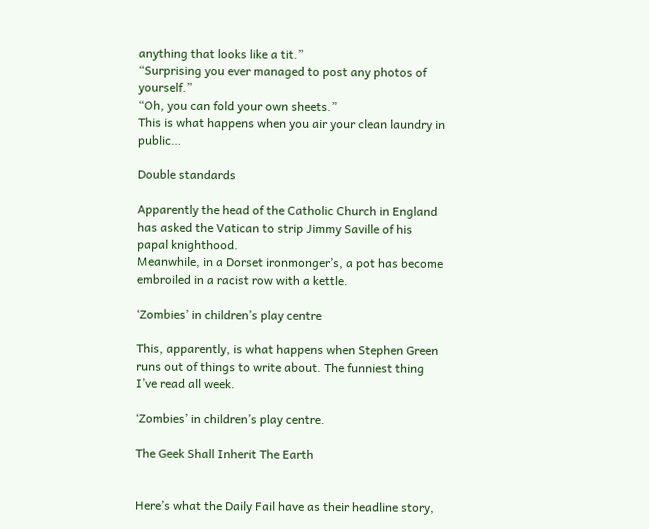anything that looks like a tit.”
“Surprising you ever managed to post any photos of yourself.”
“Oh, you can fold your own sheets.”
This is what happens when you air your clean laundry in public…

Double standards

Apparently the head of the Catholic Church in England has asked the Vatican to strip Jimmy Saville of his papal knighthood.
Meanwhile, in a Dorset ironmonger’s, a pot has become embroiled in a racist row with a kettle.

‘Zombies’ in children’s play centre

This, apparently, is what happens when Stephen Green runs out of things to write about. The funniest thing I’ve read all week.

‘Zombies’ in children’s play centre.

The Geek Shall Inherit The Earth


Here’s what the Daily Fail have as their headline story,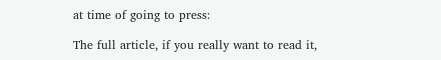at time of going to press:

The full article, if you really want to read it,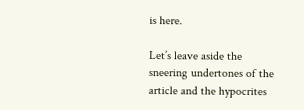is here.

Let’s leave aside the sneering undertones of the article and the hypocrites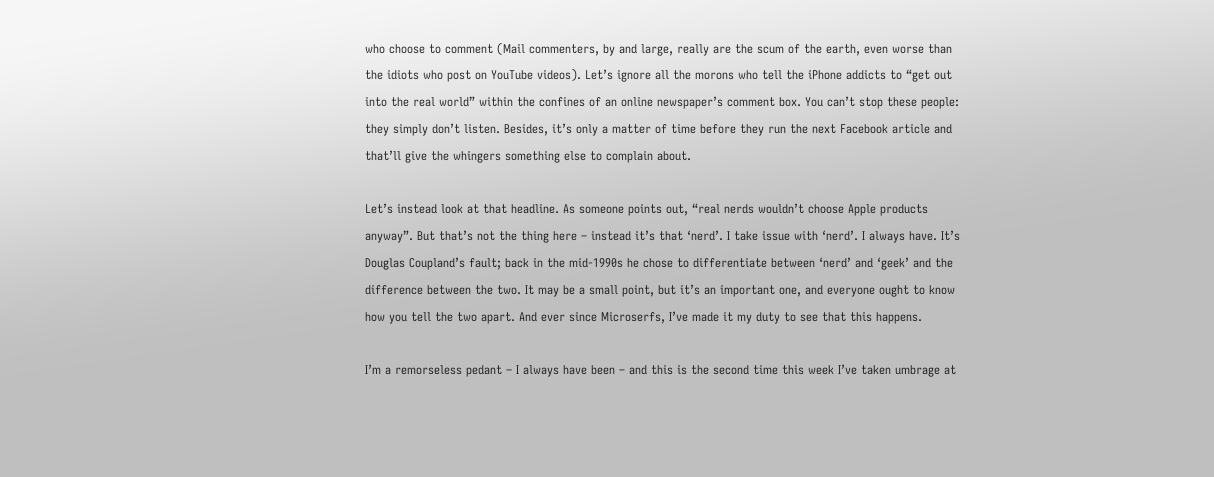who choose to comment (Mail commenters, by and large, really are the scum of the earth, even worse than the idiots who post on YouTube videos). Let’s ignore all the morons who tell the iPhone addicts to “get out into the real world” within the confines of an online newspaper’s comment box. You can’t stop these people: they simply don’t listen. Besides, it’s only a matter of time before they run the next Facebook article and that’ll give the whingers something else to complain about.

Let’s instead look at that headline. As someone points out, “real nerds wouldn’t choose Apple products anyway”. But that’s not the thing here – instead it’s that ‘nerd’. I take issue with ‘nerd’. I always have. It’s Douglas Coupland’s fault; back in the mid-1990s he chose to differentiate between ‘nerd’ and ‘geek’ and the difference between the two. It may be a small point, but it’s an important one, and everyone ought to know how you tell the two apart. And ever since Microserfs, I’ve made it my duty to see that this happens.

I’m a remorseless pedant – I always have been – and this is the second time this week I’ve taken umbrage at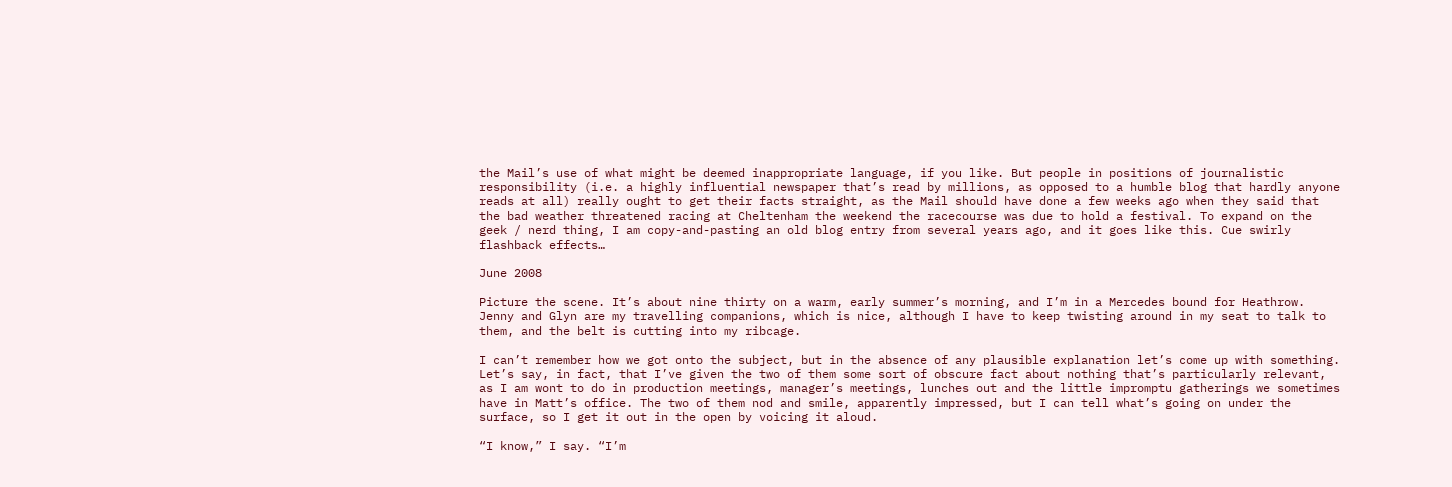the Mail’s use of what might be deemed inappropriate language, if you like. But people in positions of journalistic responsibility (i.e. a highly influential newspaper that’s read by millions, as opposed to a humble blog that hardly anyone reads at all) really ought to get their facts straight, as the Mail should have done a few weeks ago when they said that the bad weather threatened racing at Cheltenham the weekend the racecourse was due to hold a festival. To expand on the geek / nerd thing, I am copy-and-pasting an old blog entry from several years ago, and it goes like this. Cue swirly flashback effects…

June 2008

Picture the scene. It’s about nine thirty on a warm, early summer’s morning, and I’m in a Mercedes bound for Heathrow. Jenny and Glyn are my travelling companions, which is nice, although I have to keep twisting around in my seat to talk to them, and the belt is cutting into my ribcage.

I can’t remember how we got onto the subject, but in the absence of any plausible explanation let’s come up with something. Let’s say, in fact, that I’ve given the two of them some sort of obscure fact about nothing that’s particularly relevant, as I am wont to do in production meetings, manager’s meetings, lunches out and the little impromptu gatherings we sometimes have in Matt’s office. The two of them nod and smile, apparently impressed, but I can tell what’s going on under the surface, so I get it out in the open by voicing it aloud.

“I know,” I say. “I’m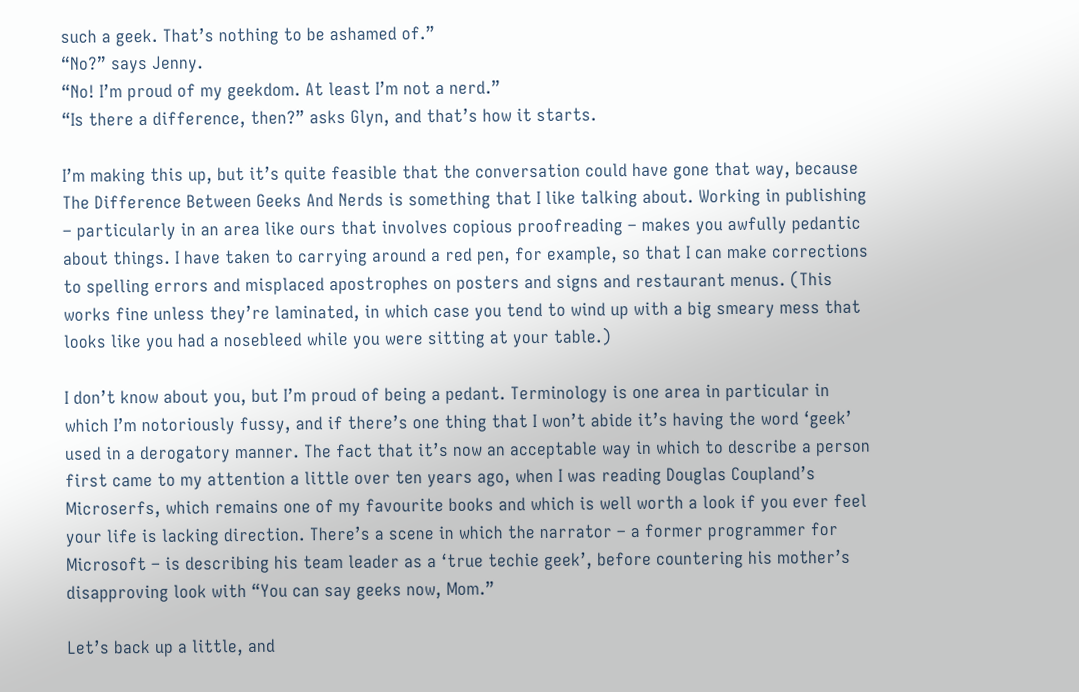such a geek. That’s nothing to be ashamed of.”
“No?” says Jenny.
“No! I’m proud of my geekdom. At least I’m not a nerd.”
“Is there a difference, then?” asks Glyn, and that’s how it starts.

I’m making this up, but it’s quite feasible that the conversation could have gone that way, because The Difference Between Geeks And Nerds is something that I like talking about. Working in publishing – particularly in an area like ours that involves copious proofreading – makes you awfully pedantic about things. I have taken to carrying around a red pen, for example, so that I can make corrections to spelling errors and misplaced apostrophes on posters and signs and restaurant menus. (This works fine unless they’re laminated, in which case you tend to wind up with a big smeary mess that looks like you had a nosebleed while you were sitting at your table.)

I don’t know about you, but I’m proud of being a pedant. Terminology is one area in particular in which I’m notoriously fussy, and if there’s one thing that I won’t abide it’s having the word ‘geek’ used in a derogatory manner. The fact that it’s now an acceptable way in which to describe a person first came to my attention a little over ten years ago, when I was reading Douglas Coupland’s Microserfs, which remains one of my favourite books and which is well worth a look if you ever feel your life is lacking direction. There’s a scene in which the narrator – a former programmer for Microsoft – is describing his team leader as a ‘true techie geek’, before countering his mother’s disapproving look with “You can say geeks now, Mom.”

Let’s back up a little, and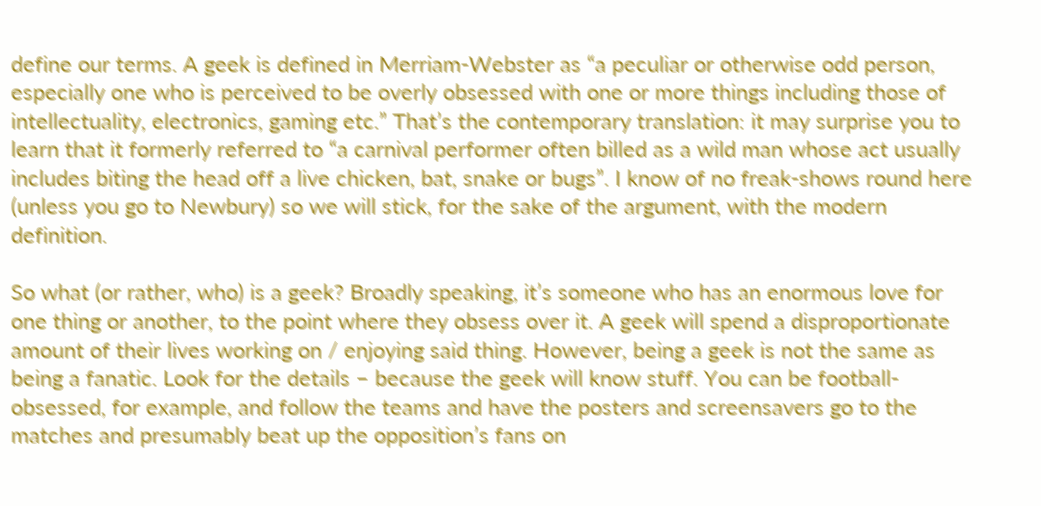define our terms. A geek is defined in Merriam-Webster as “a peculiar or otherwise odd person, especially one who is perceived to be overly obsessed with one or more things including those of intellectuality, electronics, gaming etc.” That’s the contemporary translation: it may surprise you to learn that it formerly referred to “a carnival performer often billed as a wild man whose act usually includes biting the head off a live chicken, bat, snake or bugs”. I know of no freak-shows round here (unless you go to Newbury) so we will stick, for the sake of the argument, with the modern definition.

So what (or rather, who) is a geek? Broadly speaking, it’s someone who has an enormous love for one thing or another, to the point where they obsess over it. A geek will spend a disproportionate amount of their lives working on / enjoying said thing. However, being a geek is not the same as being a fanatic. Look for the details – because the geek will know stuff. You can be football-obsessed, for example, and follow the teams and have the posters and screensavers go to the matches and presumably beat up the opposition’s fans on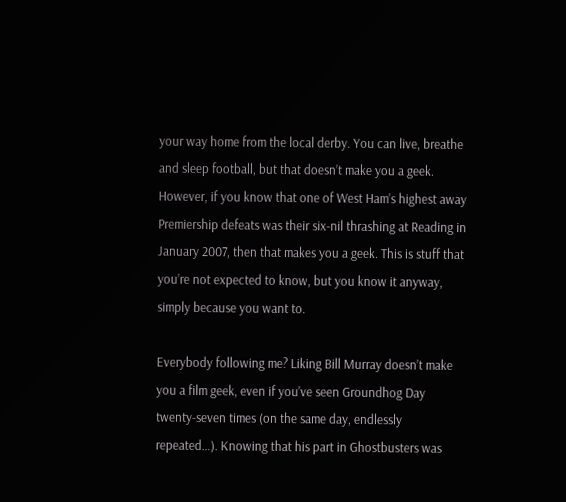your way home from the local derby. You can live, breathe and sleep football, but that doesn’t make you a geek. However, if you know that one of West Ham’s highest away Premiership defeats was their six-nil thrashing at Reading in January 2007, then that makes you a geek. This is stuff that you’re not expected to know, but you know it anyway, simply because you want to.

Everybody following me? Liking Bill Murray doesn’t make you a film geek, even if you’ve seen Groundhog Day twenty-seven times (on the same day, endlessly repeated…). Knowing that his part in Ghostbusters was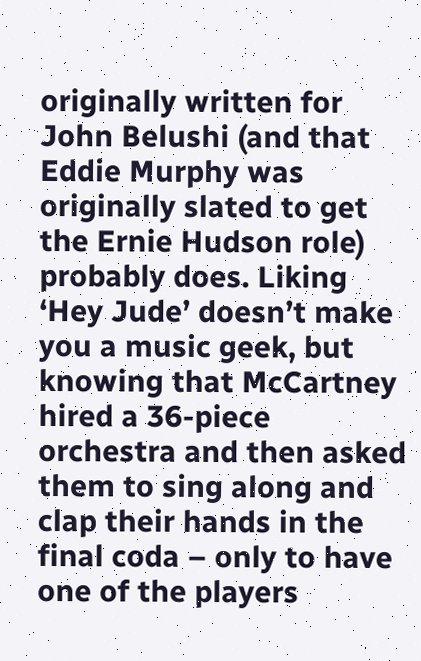originally written for John Belushi (and that Eddie Murphy was originally slated to get the Ernie Hudson role) probably does. Liking ‘Hey Jude’ doesn’t make you a music geek, but knowing that McCartney hired a 36-piece orchestra and then asked them to sing along and clap their hands in the final coda – only to have one of the players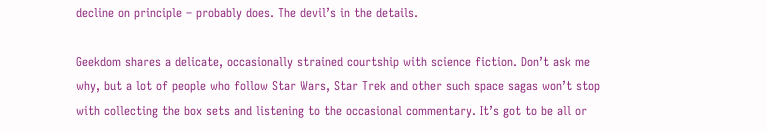decline on principle – probably does. The devil’s in the details.

Geekdom shares a delicate, occasionally strained courtship with science fiction. Don’t ask me why, but a lot of people who follow Star Wars, Star Trek and other such space sagas won’t stop with collecting the box sets and listening to the occasional commentary. It’s got to be all or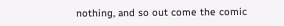nothing, and so out come the comic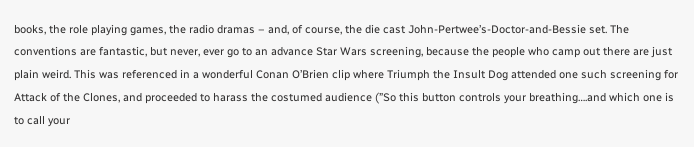books, the role playing games, the radio dramas – and, of course, the die cast John-Pertwee’s-Doctor-and-Bessie set. The conventions are fantastic, but never, ever go to an advance Star Wars screening, because the people who camp out there are just plain weird. This was referenced in a wonderful Conan O’Brien clip where Triumph the Insult Dog attended one such screening for Attack of the Clones, and proceeded to harass the costumed audience (”So this button controls your breathing….and which one is to call your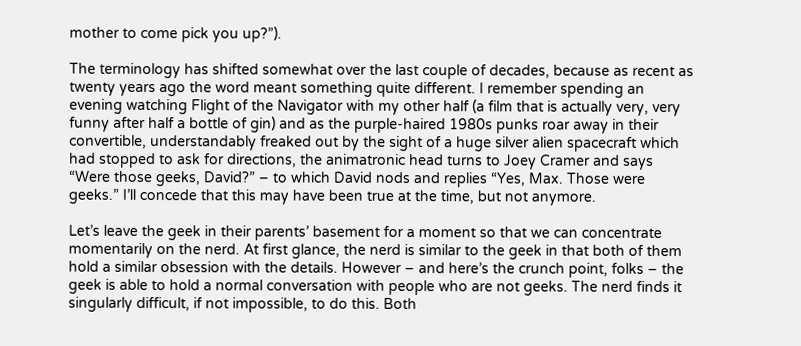mother to come pick you up?”).

The terminology has shifted somewhat over the last couple of decades, because as recent as twenty years ago the word meant something quite different. I remember spending an evening watching Flight of the Navigator with my other half (a film that is actually very, very funny after half a bottle of gin) and as the purple-haired 1980s punks roar away in their convertible, understandably freaked out by the sight of a huge silver alien spacecraft which had stopped to ask for directions, the animatronic head turns to Joey Cramer and says “Were those geeks, David?” – to which David nods and replies “Yes, Max. Those were geeks.” I’ll concede that this may have been true at the time, but not anymore.

Let’s leave the geek in their parents’ basement for a moment so that we can concentrate momentarily on the nerd. At first glance, the nerd is similar to the geek in that both of them hold a similar obsession with the details. However – and here’s the crunch point, folks – the geek is able to hold a normal conversation with people who are not geeks. The nerd finds it singularly difficult, if not impossible, to do this. Both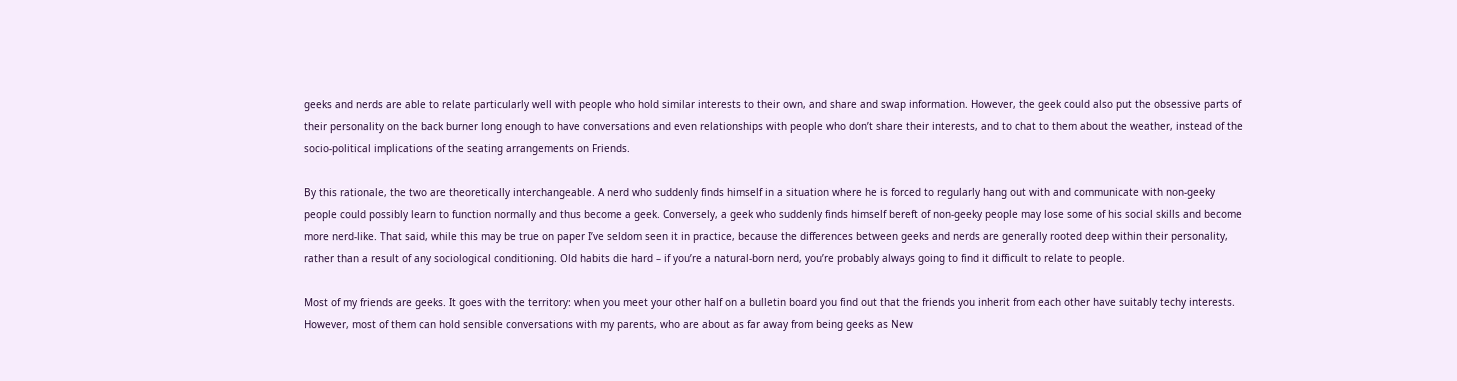geeks and nerds are able to relate particularly well with people who hold similar interests to their own, and share and swap information. However, the geek could also put the obsessive parts of their personality on the back burner long enough to have conversations and even relationships with people who don’t share their interests, and to chat to them about the weather, instead of the socio-political implications of the seating arrangements on Friends.

By this rationale, the two are theoretically interchangeable. A nerd who suddenly finds himself in a situation where he is forced to regularly hang out with and communicate with non-geeky people could possibly learn to function normally and thus become a geek. Conversely, a geek who suddenly finds himself bereft of non-geeky people may lose some of his social skills and become more nerd-like. That said, while this may be true on paper I’ve seldom seen it in practice, because the differences between geeks and nerds are generally rooted deep within their personality, rather than a result of any sociological conditioning. Old habits die hard – if you’re a natural-born nerd, you’re probably always going to find it difficult to relate to people.

Most of my friends are geeks. It goes with the territory: when you meet your other half on a bulletin board you find out that the friends you inherit from each other have suitably techy interests. However, most of them can hold sensible conversations with my parents, who are about as far away from being geeks as New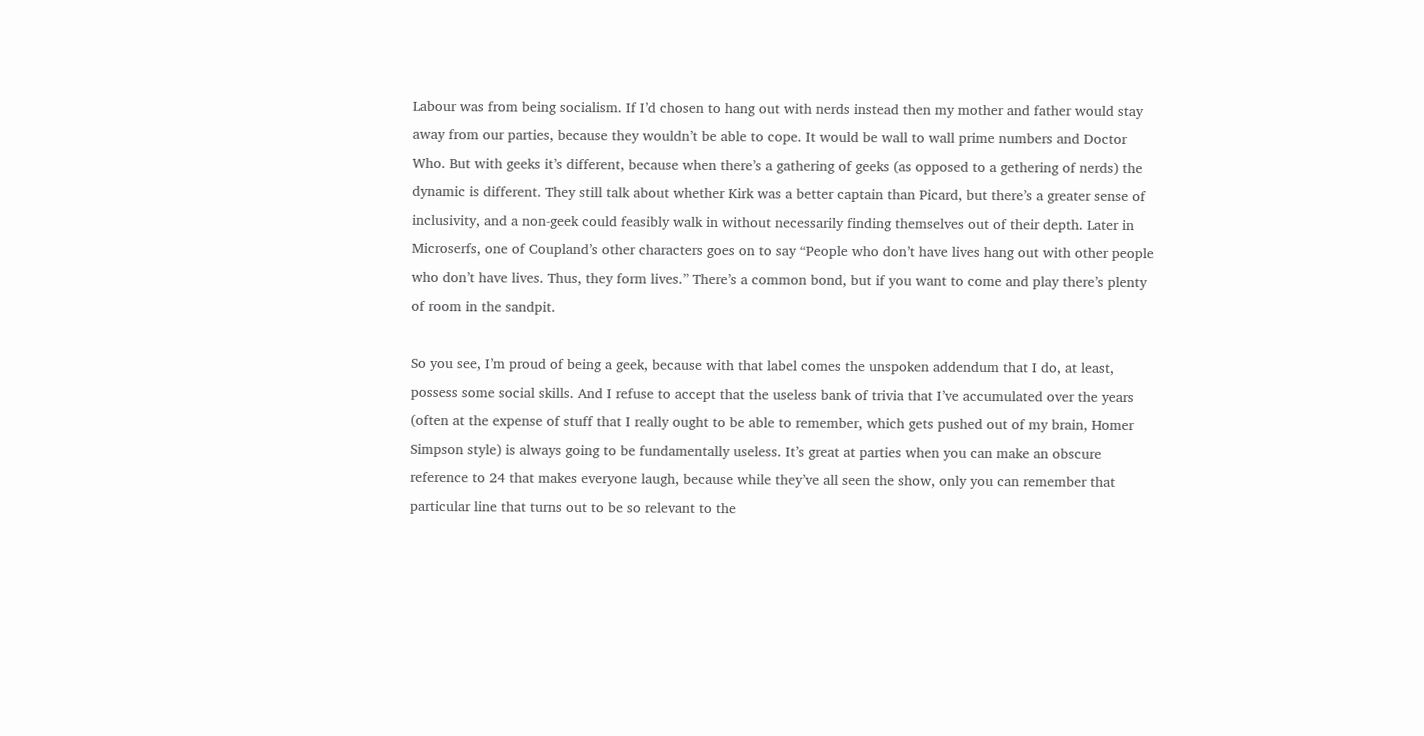Labour was from being socialism. If I’d chosen to hang out with nerds instead then my mother and father would stay away from our parties, because they wouldn’t be able to cope. It would be wall to wall prime numbers and Doctor Who. But with geeks it’s different, because when there’s a gathering of geeks (as opposed to a gethering of nerds) the dynamic is different. They still talk about whether Kirk was a better captain than Picard, but there’s a greater sense of inclusivity, and a non-geek could feasibly walk in without necessarily finding themselves out of their depth. Later in Microserfs, one of Coupland’s other characters goes on to say “People who don’t have lives hang out with other people who don’t have lives. Thus, they form lives.” There’s a common bond, but if you want to come and play there’s plenty of room in the sandpit.

So you see, I’m proud of being a geek, because with that label comes the unspoken addendum that I do, at least, possess some social skills. And I refuse to accept that the useless bank of trivia that I’ve accumulated over the years (often at the expense of stuff that I really ought to be able to remember, which gets pushed out of my brain, Homer Simpson style) is always going to be fundamentally useless. It’s great at parties when you can make an obscure reference to 24 that makes everyone laugh, because while they’ve all seen the show, only you can remember that particular line that turns out to be so relevant to the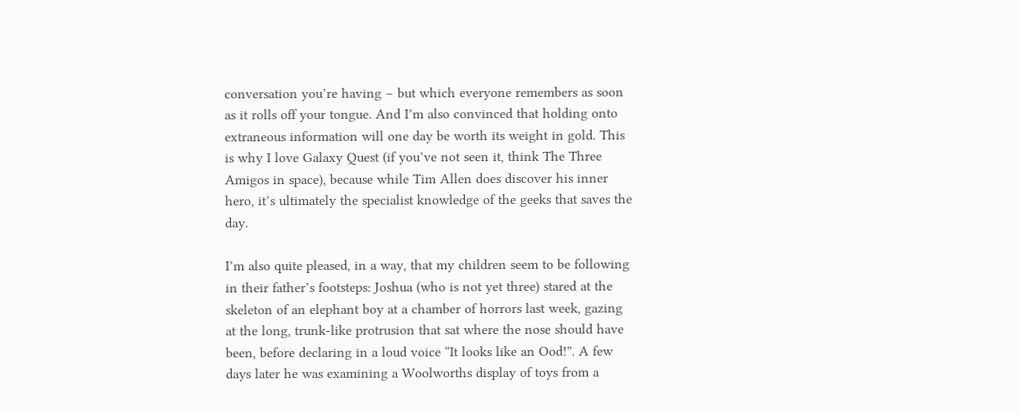conversation you’re having – but which everyone remembers as soon as it rolls off your tongue. And I’m also convinced that holding onto extraneous information will one day be worth its weight in gold. This is why I love Galaxy Quest (if you’ve not seen it, think The Three Amigos in space), because while Tim Allen does discover his inner hero, it’s ultimately the specialist knowledge of the geeks that saves the day.

I’m also quite pleased, in a way, that my children seem to be following in their father’s footsteps: Joshua (who is not yet three) stared at the skeleton of an elephant boy at a chamber of horrors last week, gazing at the long, trunk-like protrusion that sat where the nose should have been, before declaring in a loud voice “It looks like an Ood!”. A few days later he was examining a Woolworths display of toys from a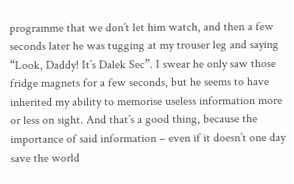programme that we don’t let him watch, and then a few seconds later he was tugging at my trouser leg and saying “Look, Daddy! It’s Dalek Sec”. I swear he only saw those fridge magnets for a few seconds, but he seems to have inherited my ability to memorise useless information more or less on sight. And that’s a good thing, because the importance of said information – even if it doesn’t one day save the world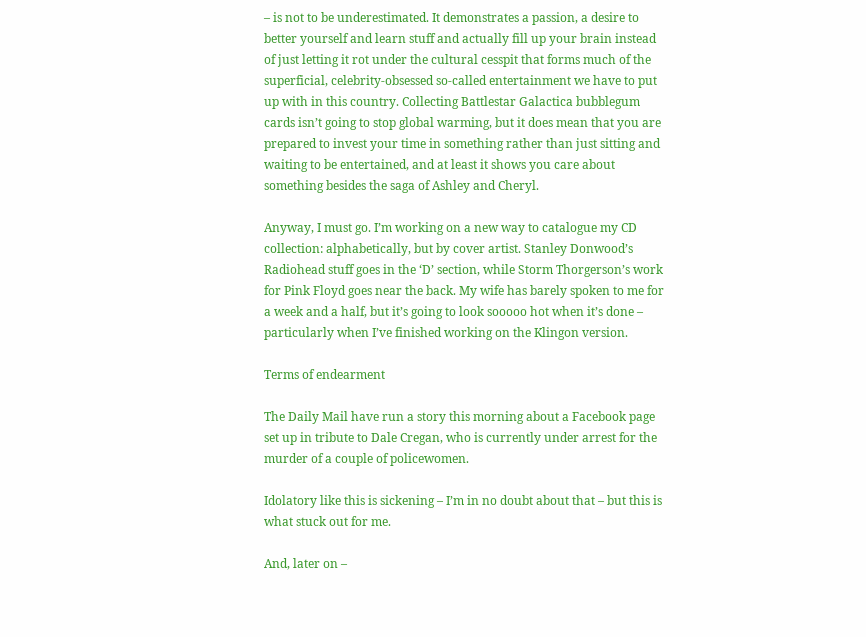– is not to be underestimated. It demonstrates a passion, a desire to better yourself and learn stuff and actually fill up your brain instead of just letting it rot under the cultural cesspit that forms much of the superficial, celebrity-obsessed so-called entertainment we have to put up with in this country. Collecting Battlestar Galactica bubblegum cards isn’t going to stop global warming, but it does mean that you are prepared to invest your time in something rather than just sitting and waiting to be entertained, and at least it shows you care about something besides the saga of Ashley and Cheryl.

Anyway, I must go. I’m working on a new way to catalogue my CD collection: alphabetically, but by cover artist. Stanley Donwood’s Radiohead stuff goes in the ‘D’ section, while Storm Thorgerson’s work for Pink Floyd goes near the back. My wife has barely spoken to me for a week and a half, but it’s going to look sooooo hot when it’s done – particularly when I’ve finished working on the Klingon version.

Terms of endearment

The Daily Mail have run a story this morning about a Facebook page set up in tribute to Dale Cregan, who is currently under arrest for the murder of a couple of policewomen.

Idolatory like this is sickening – I’m in no doubt about that – but this is what stuck out for me.

And, later on –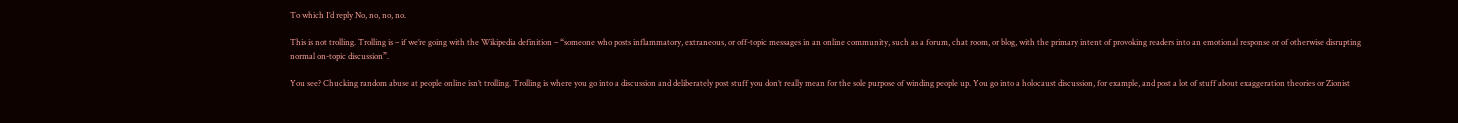To which I’d reply No, no, no, no.

This is not trolling. Trolling is – if we’re going with the Wikipedia definition – “someone who posts inflammatory, extraneous, or off-topic messages in an online community, such as a forum, chat room, or blog, with the primary intent of provoking readers into an emotional response or of otherwise disrupting normal on-topic discussion”.

You see? Chucking random abuse at people online isn’t trolling. Trolling is where you go into a discussion and deliberately post stuff you don’t really mean for the sole purpose of winding people up. You go into a holocaust discussion, for example, and post a lot of stuff about exaggeration theories or Zionist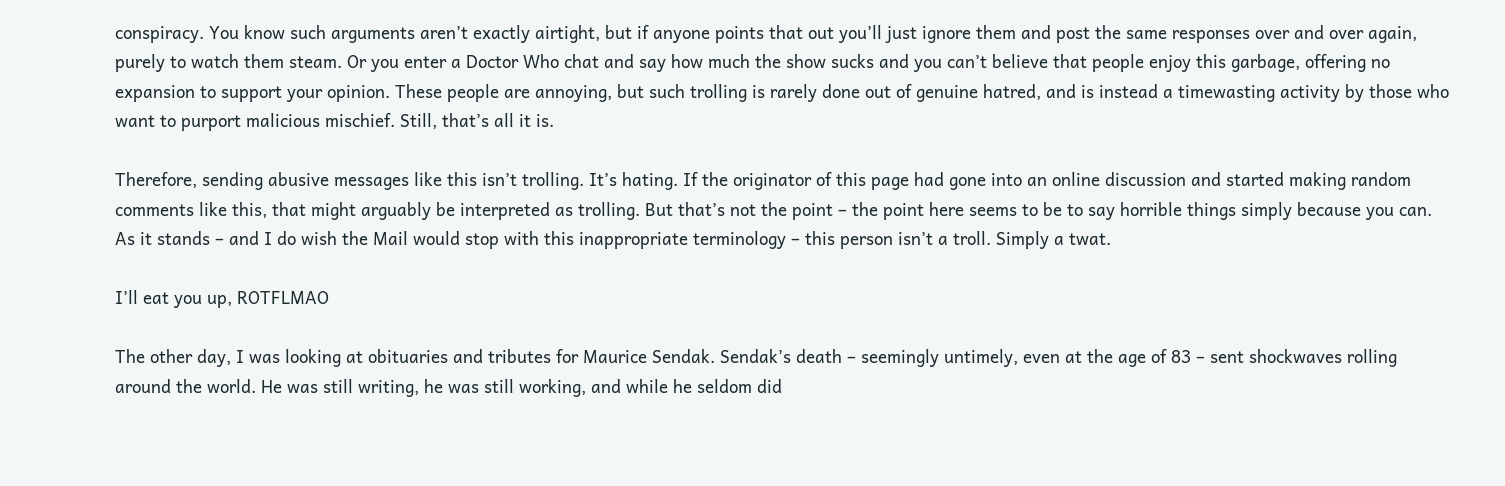conspiracy. You know such arguments aren’t exactly airtight, but if anyone points that out you’ll just ignore them and post the same responses over and over again, purely to watch them steam. Or you enter a Doctor Who chat and say how much the show sucks and you can’t believe that people enjoy this garbage, offering no expansion to support your opinion. These people are annoying, but such trolling is rarely done out of genuine hatred, and is instead a timewasting activity by those who want to purport malicious mischief. Still, that’s all it is.

Therefore, sending abusive messages like this isn’t trolling. It’s hating. If the originator of this page had gone into an online discussion and started making random comments like this, that might arguably be interpreted as trolling. But that’s not the point – the point here seems to be to say horrible things simply because you can. As it stands – and I do wish the Mail would stop with this inappropriate terminology – this person isn’t a troll. Simply a twat.

I’ll eat you up, ROTFLMAO

The other day, I was looking at obituaries and tributes for Maurice Sendak. Sendak’s death – seemingly untimely, even at the age of 83 – sent shockwaves rolling around the world. He was still writing, he was still working, and while he seldom did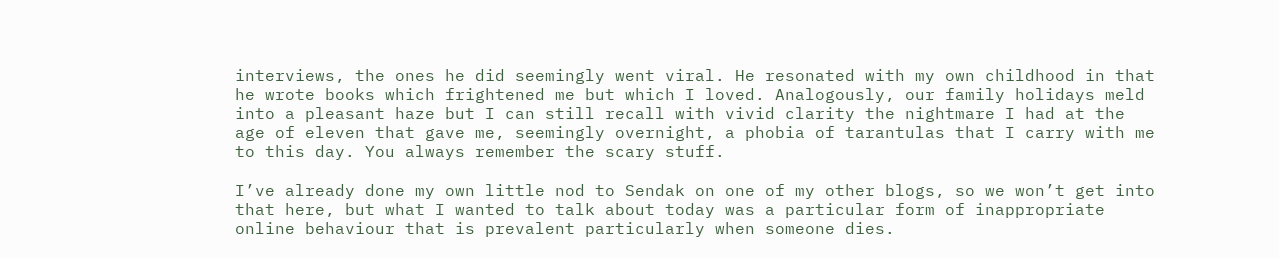interviews, the ones he did seemingly went viral. He resonated with my own childhood in that he wrote books which frightened me but which I loved. Analogously, our family holidays meld into a pleasant haze but I can still recall with vivid clarity the nightmare I had at the age of eleven that gave me, seemingly overnight, a phobia of tarantulas that I carry with me to this day. You always remember the scary stuff.

I’ve already done my own little nod to Sendak on one of my other blogs, so we won’t get into that here, but what I wanted to talk about today was a particular form of inappropriate online behaviour that is prevalent particularly when someone dies.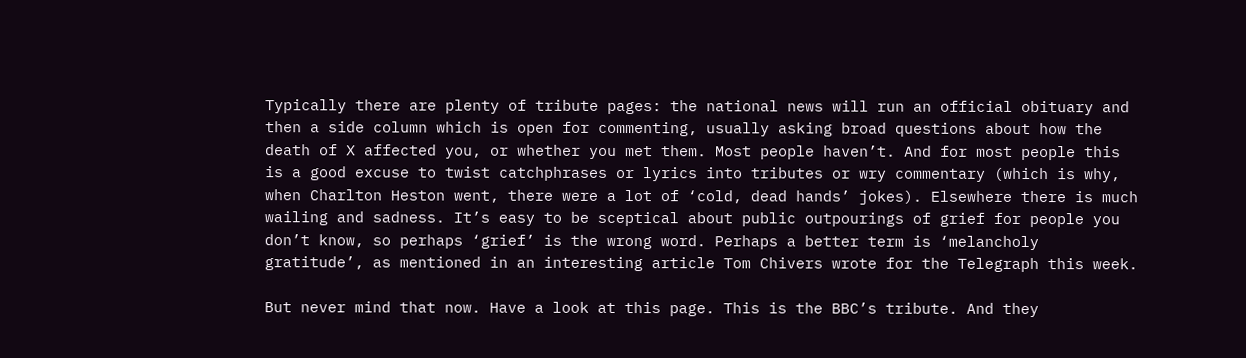Typically there are plenty of tribute pages: the national news will run an official obituary and then a side column which is open for commenting, usually asking broad questions about how the death of X affected you, or whether you met them. Most people haven’t. And for most people this is a good excuse to twist catchphrases or lyrics into tributes or wry commentary (which is why, when Charlton Heston went, there were a lot of ‘cold, dead hands’ jokes). Elsewhere there is much wailing and sadness. It’s easy to be sceptical about public outpourings of grief for people you don’t know, so perhaps ‘grief’ is the wrong word. Perhaps a better term is ‘melancholy gratitude’, as mentioned in an interesting article Tom Chivers wrote for the Telegraph this week.

But never mind that now. Have a look at this page. This is the BBC’s tribute. And they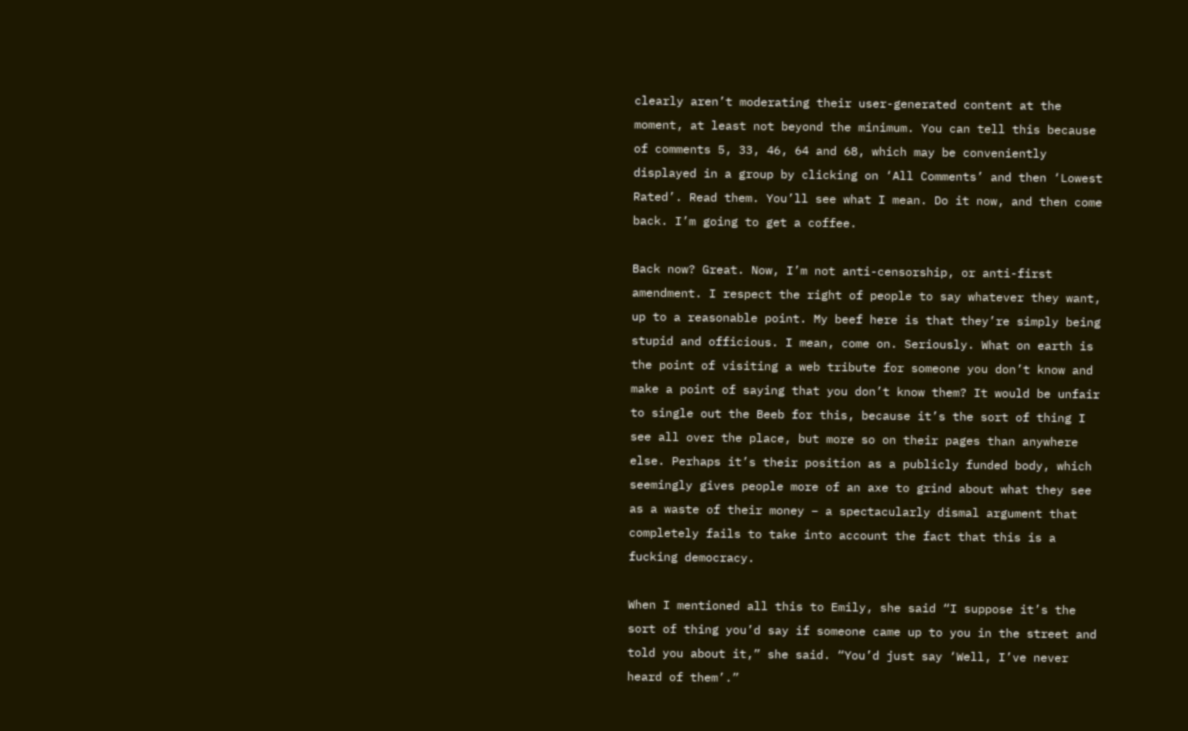clearly aren’t moderating their user-generated content at the moment, at least not beyond the minimum. You can tell this because of comments 5, 33, 46, 64 and 68, which may be conveniently displayed in a group by clicking on ‘All Comments’ and then ‘Lowest Rated’. Read them. You’ll see what I mean. Do it now, and then come back. I’m going to get a coffee.

Back now? Great. Now, I’m not anti-censorship, or anti-first amendment. I respect the right of people to say whatever they want, up to a reasonable point. My beef here is that they’re simply being stupid and officious. I mean, come on. Seriously. What on earth is the point of visiting a web tribute for someone you don’t know and make a point of saying that you don’t know them? It would be unfair to single out the Beeb for this, because it’s the sort of thing I see all over the place, but more so on their pages than anywhere else. Perhaps it’s their position as a publicly funded body, which seemingly gives people more of an axe to grind about what they see as a waste of their money – a spectacularly dismal argument that completely fails to take into account the fact that this is a fucking democracy.

When I mentioned all this to Emily, she said “I suppose it’s the sort of thing you’d say if someone came up to you in the street and told you about it,” she said. “You’d just say ‘Well, I’ve never heard of them’.”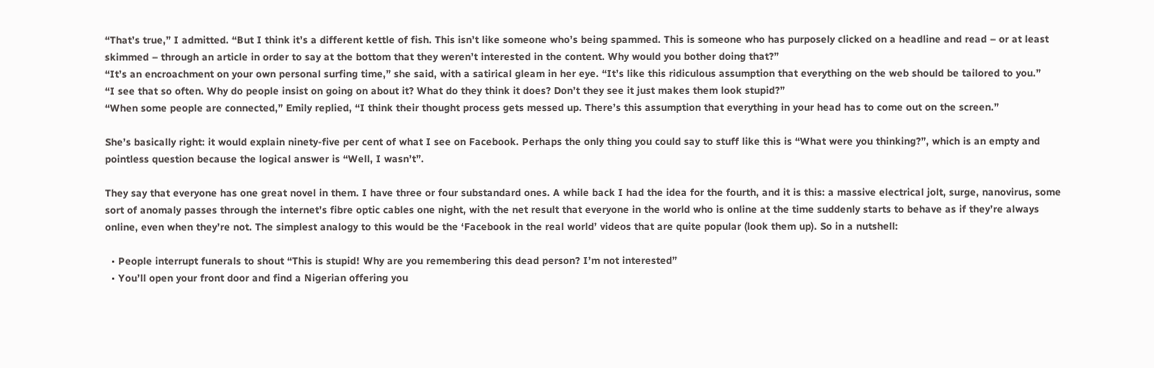“That’s true,” I admitted. “But I think it’s a different kettle of fish. This isn’t like someone who’s being spammed. This is someone who has purposely clicked on a headline and read – or at least skimmed – through an article in order to say at the bottom that they weren’t interested in the content. Why would you bother doing that?”
“It’s an encroachment on your own personal surfing time,” she said, with a satirical gleam in her eye. “It’s like this ridiculous assumption that everything on the web should be tailored to you.”
“I see that so often. Why do people insist on going on about it? What do they think it does? Don’t they see it just makes them look stupid?”
“When some people are connected,” Emily replied, “I think their thought process gets messed up. There’s this assumption that everything in your head has to come out on the screen.”

She’s basically right: it would explain ninety-five per cent of what I see on Facebook. Perhaps the only thing you could say to stuff like this is “What were you thinking?”, which is an empty and pointless question because the logical answer is “Well, I wasn’t”.

They say that everyone has one great novel in them. I have three or four substandard ones. A while back I had the idea for the fourth, and it is this: a massive electrical jolt, surge, nanovirus, some sort of anomaly passes through the internet’s fibre optic cables one night, with the net result that everyone in the world who is online at the time suddenly starts to behave as if they’re always online, even when they’re not. The simplest analogy to this would be the ‘Facebook in the real world’ videos that are quite popular (look them up). So in a nutshell:

  • People interrupt funerals to shout “This is stupid! Why are you remembering this dead person? I’m not interested”
  • You’ll open your front door and find a Nigerian offering you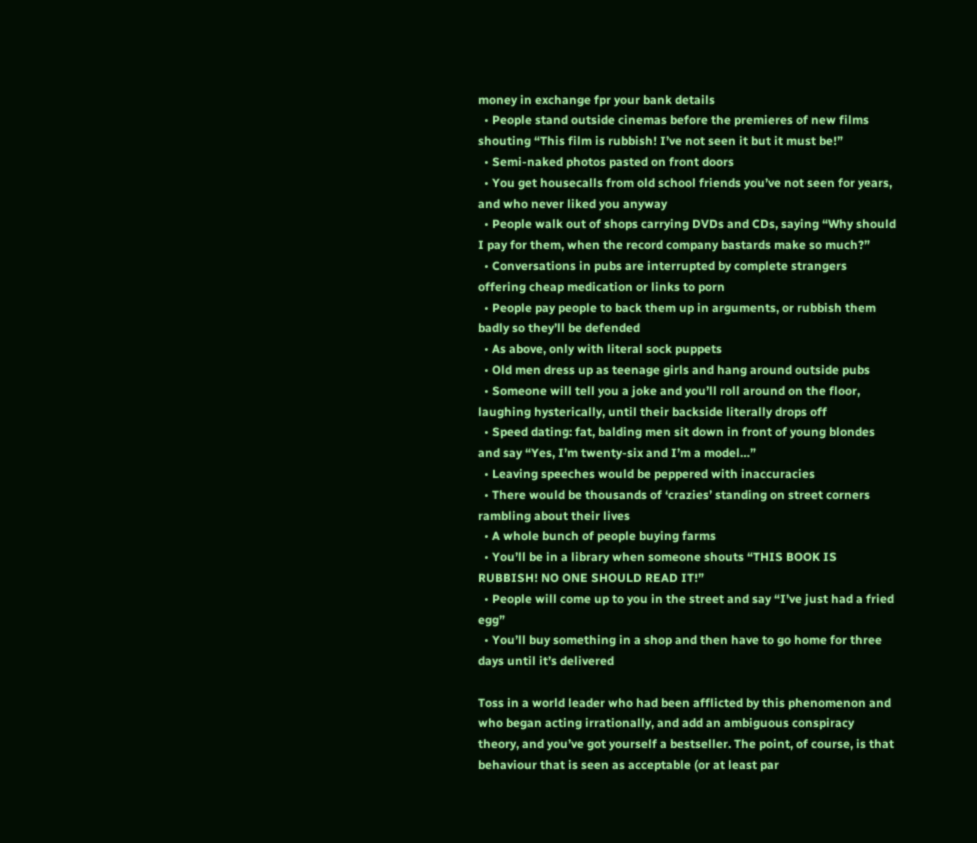money in exchange fpr your bank details
  • People stand outside cinemas before the premieres of new films shouting “This film is rubbish! I’ve not seen it but it must be!”
  • Semi-naked photos pasted on front doors
  • You get housecalls from old school friends you’ve not seen for years, and who never liked you anyway
  • People walk out of shops carrying DVDs and CDs, saying “Why should I pay for them, when the record company bastards make so much?”
  • Conversations in pubs are interrupted by complete strangers offering cheap medication or links to porn
  • People pay people to back them up in arguments, or rubbish them badly so they’ll be defended
  • As above, only with literal sock puppets
  • Old men dress up as teenage girls and hang around outside pubs
  • Someone will tell you a joke and you’ll roll around on the floor, laughing hysterically, until their backside literally drops off
  • Speed dating: fat, balding men sit down in front of young blondes and say “Yes, I’m twenty-six and I’m a model…”
  • Leaving speeches would be peppered with inaccuracies
  • There would be thousands of ‘crazies’ standing on street corners rambling about their lives
  • A whole bunch of people buying farms
  • You’ll be in a library when someone shouts “THIS BOOK IS RUBBISH! NO ONE SHOULD READ IT!”
  • People will come up to you in the street and say “I’ve just had a fried egg”
  • You’ll buy something in a shop and then have to go home for three days until it’s delivered

Toss in a world leader who had been afflicted by this phenomenon and who began acting irrationally, and add an ambiguous conspiracy theory, and you’ve got yourself a bestseller. The point, of course, is that behaviour that is seen as acceptable (or at least par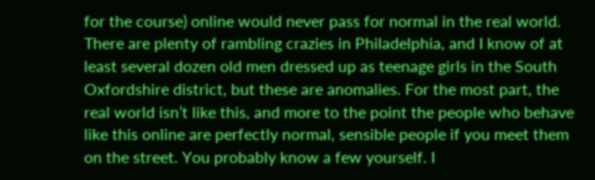for the course) online would never pass for normal in the real world. There are plenty of rambling crazies in Philadelphia, and I know of at least several dozen old men dressed up as teenage girls in the South Oxfordshire district, but these are anomalies. For the most part, the real world isn’t like this, and more to the point the people who behave like this online are perfectly normal, sensible people if you meet them on the street. You probably know a few yourself. I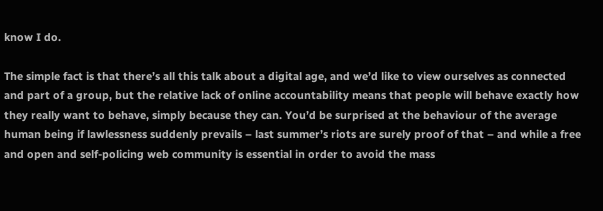know I do.

The simple fact is that there’s all this talk about a digital age, and we’d like to view ourselves as connected and part of a group, but the relative lack of online accountability means that people will behave exactly how they really want to behave, simply because they can. You’d be surprised at the behaviour of the average human being if lawlessness suddenly prevails – last summer’s riots are surely proof of that – and while a free and open and self-policing web community is essential in order to avoid the mass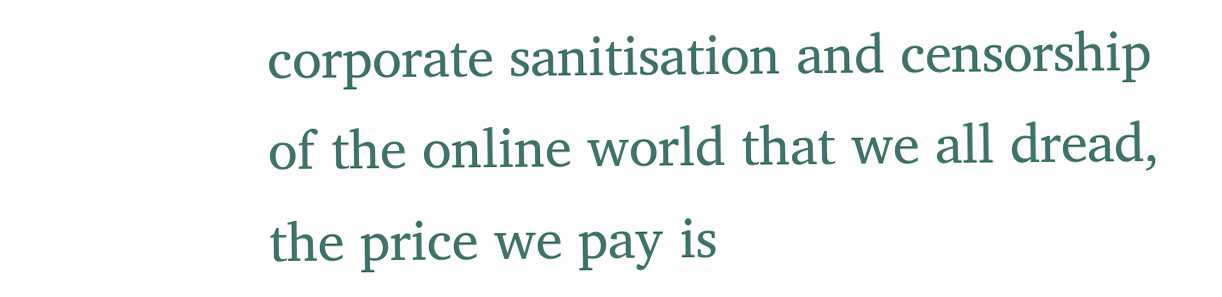corporate sanitisation and censorship of the online world that we all dread, the price we pay is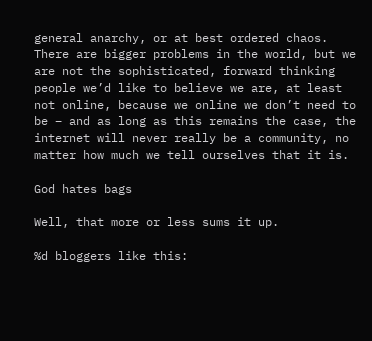general anarchy, or at best ordered chaos. There are bigger problems in the world, but we are not the sophisticated, forward thinking people we’d like to believe we are, at least not online, because we online we don’t need to be – and as long as this remains the case, the internet will never really be a community, no matter how much we tell ourselves that it is.

God hates bags

Well, that more or less sums it up.

%d bloggers like this: